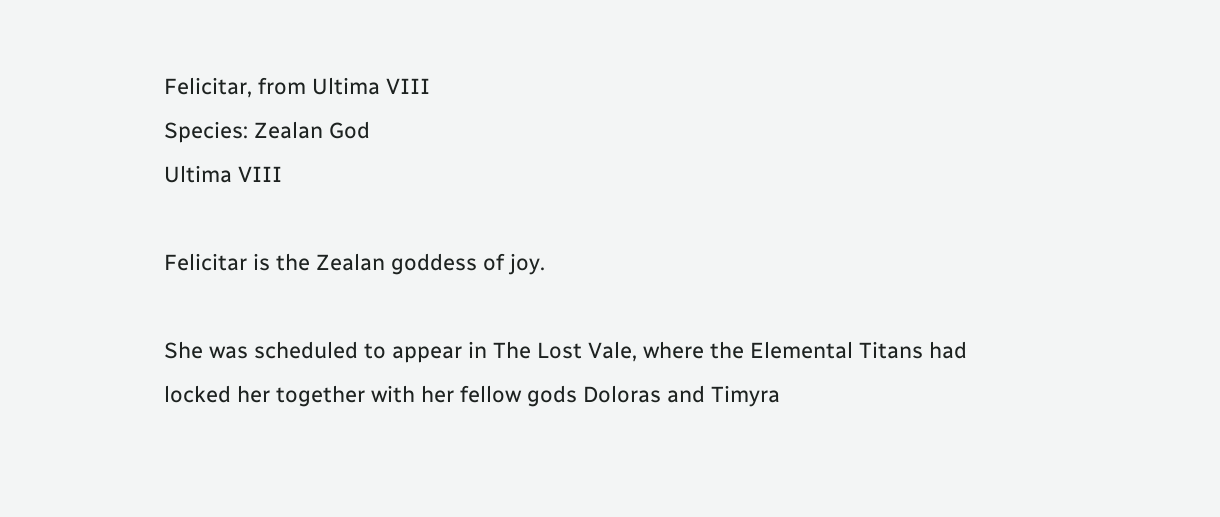Felicitar, from Ultima VIII
Species: Zealan God
Ultima VIII

Felicitar is the Zealan goddess of joy.

She was scheduled to appear in The Lost Vale, where the Elemental Titans had locked her together with her fellow gods Doloras and Timyra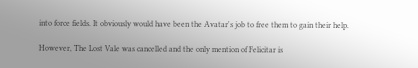into force fields. It obviously would have been the Avatar's job to free them to gain their help.

However, The Lost Vale was cancelled and the only mention of Felicitar is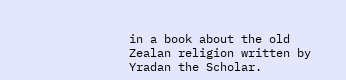in a book about the old Zealan religion written by Yradan the Scholar.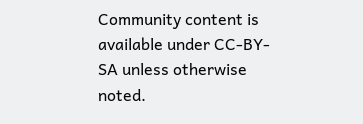Community content is available under CC-BY-SA unless otherwise noted.